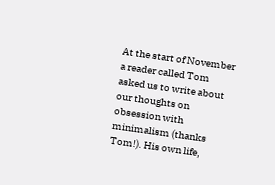At the start of November a reader called Tom asked us to write about our thoughts on obsession with minimalism (thanks Tom!). His own life,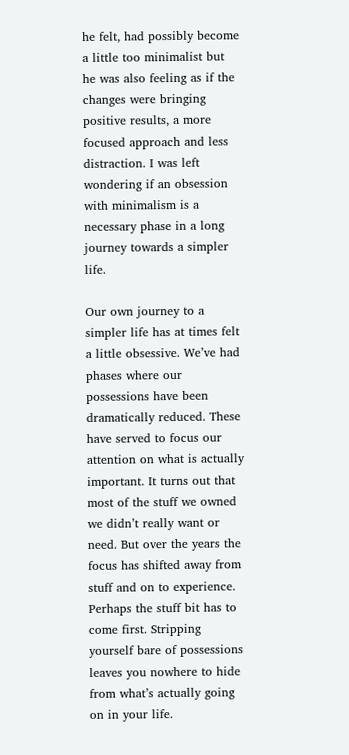he felt, had possibly become a little too minimalist but he was also feeling as if the changes were bringing positive results, a more focused approach and less distraction. I was left wondering if an obsession with minimalism is a necessary phase in a long journey towards a simpler life.

Our own journey to a simpler life has at times felt a little obsessive. We’ve had phases where our possessions have been dramatically reduced. These have served to focus our attention on what is actually important. It turns out that most of the stuff we owned we didn’t really want or need. But over the years the focus has shifted away from stuff and on to experience. Perhaps the stuff bit has to come first. Stripping yourself bare of possessions leaves you nowhere to hide from what’s actually going on in your life.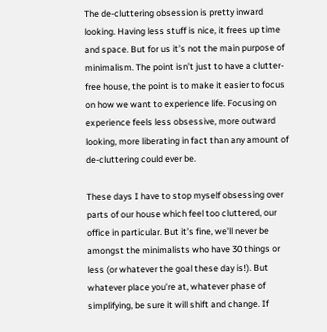The de-cluttering obsession is pretty inward looking. Having less stuff is nice, it frees up time and space. But for us it’s not the main purpose of minimalism. The point isn’t just to have a clutter-free house, the point is to make it easier to focus on how we want to experience life. Focusing on experience feels less obsessive, more outward looking, more liberating in fact than any amount of de-cluttering could ever be.

These days I have to stop myself obsessing over parts of our house which feel too cluttered, our office in particular. But it’s fine, we’ll never be amongst the minimalists who have 30 things or less (or whatever the goal these day is!). But whatever place you’re at, whatever phase of simplifying, be sure it will shift and change. If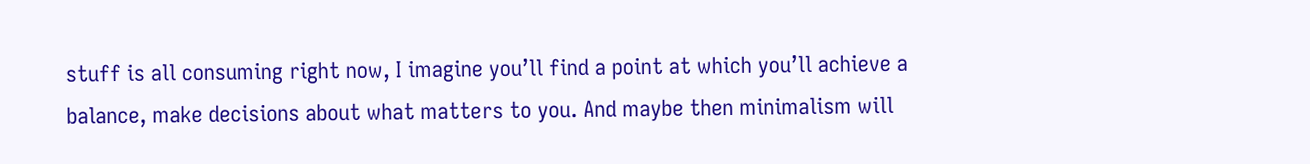stuff is all consuming right now, I imagine you’ll find a point at which you’ll achieve a balance, make decisions about what matters to you. And maybe then minimalism will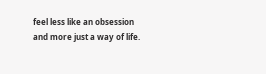feel less like an obsession and more just a way of life.